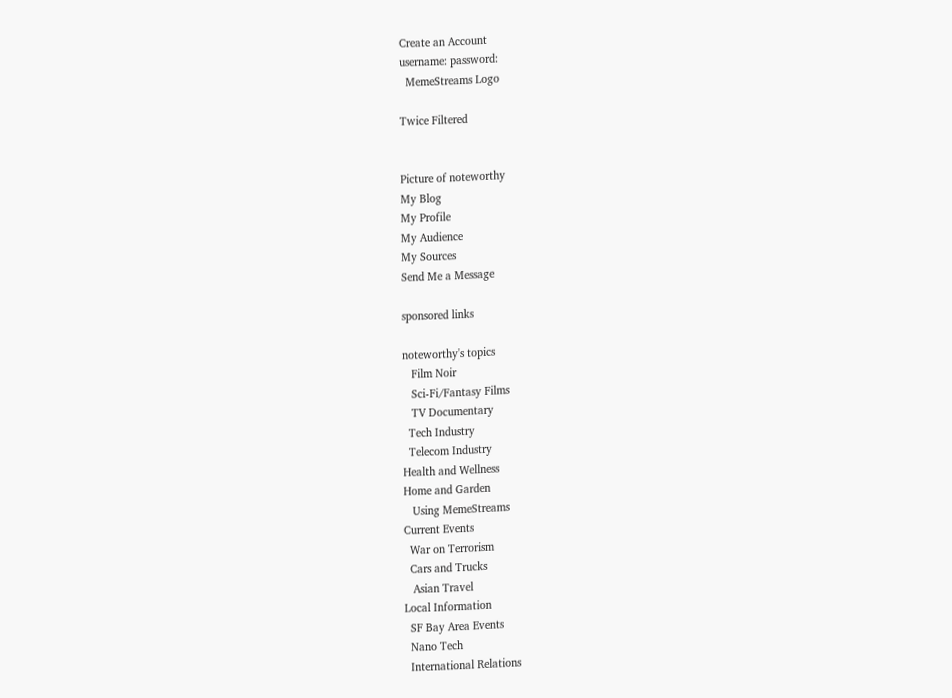Create an Account
username: password:
  MemeStreams Logo

Twice Filtered


Picture of noteworthy
My Blog
My Profile
My Audience
My Sources
Send Me a Message

sponsored links

noteworthy's topics
   Film Noir
   Sci-Fi/Fantasy Films
   TV Documentary
  Tech Industry
  Telecom Industry
Health and Wellness
Home and Garden
   Using MemeStreams
Current Events
  War on Terrorism
  Cars and Trucks
   Asian Travel
Local Information
  SF Bay Area Events
  Nano Tech
  International Relations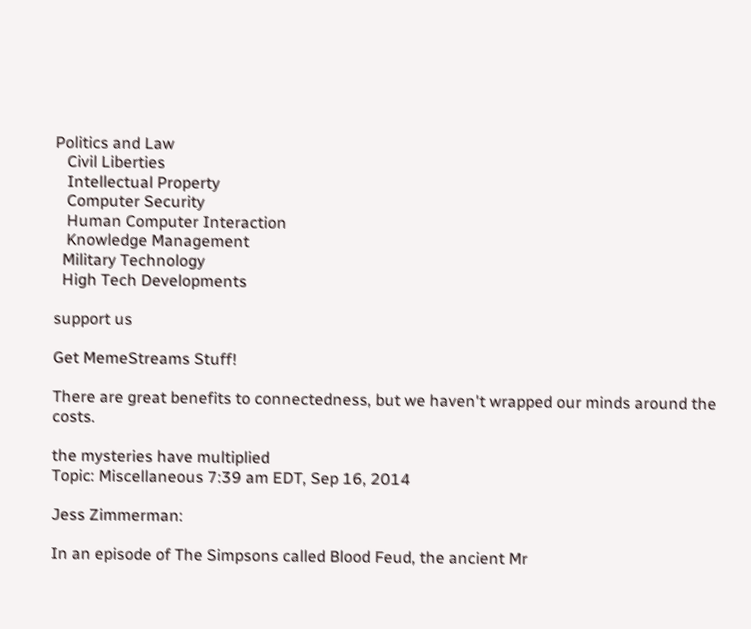Politics and Law
   Civil Liberties
   Intellectual Property
   Computer Security
   Human Computer Interaction
   Knowledge Management
  Military Technology
  High Tech Developments

support us

Get MemeStreams Stuff!

There are great benefits to connectedness, but we haven't wrapped our minds around the costs.

the mysteries have multiplied
Topic: Miscellaneous 7:39 am EDT, Sep 16, 2014

Jess Zimmerman:

In an episode of The Simpsons called Blood Feud, the ancient Mr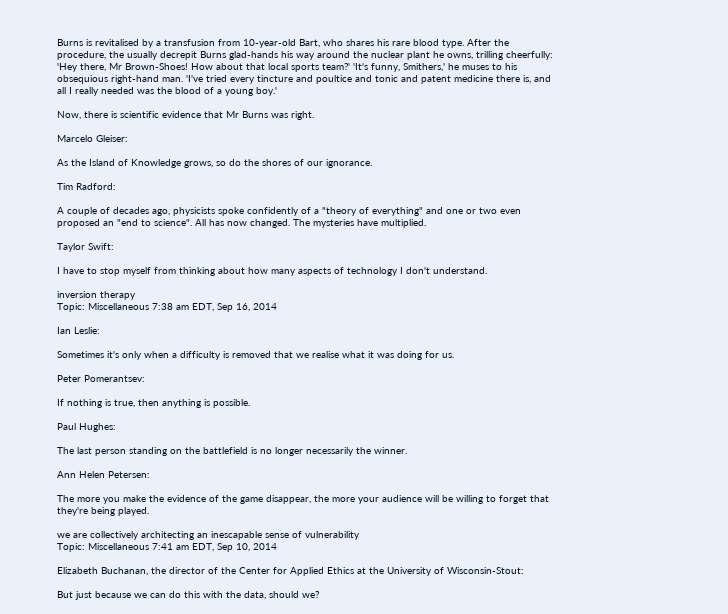Burns is revitalised by a transfusion from 10-year-old Bart, who shares his rare blood type. After the procedure, the usually decrepit Burns glad-hands his way around the nuclear plant he owns, trilling cheerfully: 'Hey there, Mr Brown-Shoes! How about that local sports team?' 'It's funny, Smithers,' he muses to his obsequious right-hand man. 'I've tried every tincture and poultice and tonic and patent medicine there is, and all I really needed was the blood of a young boy.'

Now, there is scientific evidence that Mr Burns was right.

Marcelo Gleiser:

As the Island of Knowledge grows, so do the shores of our ignorance.

Tim Radford:

A couple of decades ago, physicists spoke confidently of a "theory of everything" and one or two even proposed an "end to science". All has now changed. The mysteries have multiplied.

Taylor Swift:

I have to stop myself from thinking about how many aspects of technology I don't understand.

inversion therapy
Topic: Miscellaneous 7:38 am EDT, Sep 16, 2014

Ian Leslie:

Sometimes it's only when a difficulty is removed that we realise what it was doing for us.

Peter Pomerantsev:

If nothing is true, then anything is possible.

Paul Hughes:

The last person standing on the battlefield is no longer necessarily the winner.

Ann Helen Petersen:

The more you make the evidence of the game disappear, the more your audience will be willing to forget that they're being played.

we are collectively architecting an inescapable sense of vulnerability
Topic: Miscellaneous 7:41 am EDT, Sep 10, 2014

Elizabeth Buchanan, the director of the Center for Applied Ethics at the University of Wisconsin-Stout:

But just because we can do this with the data, should we?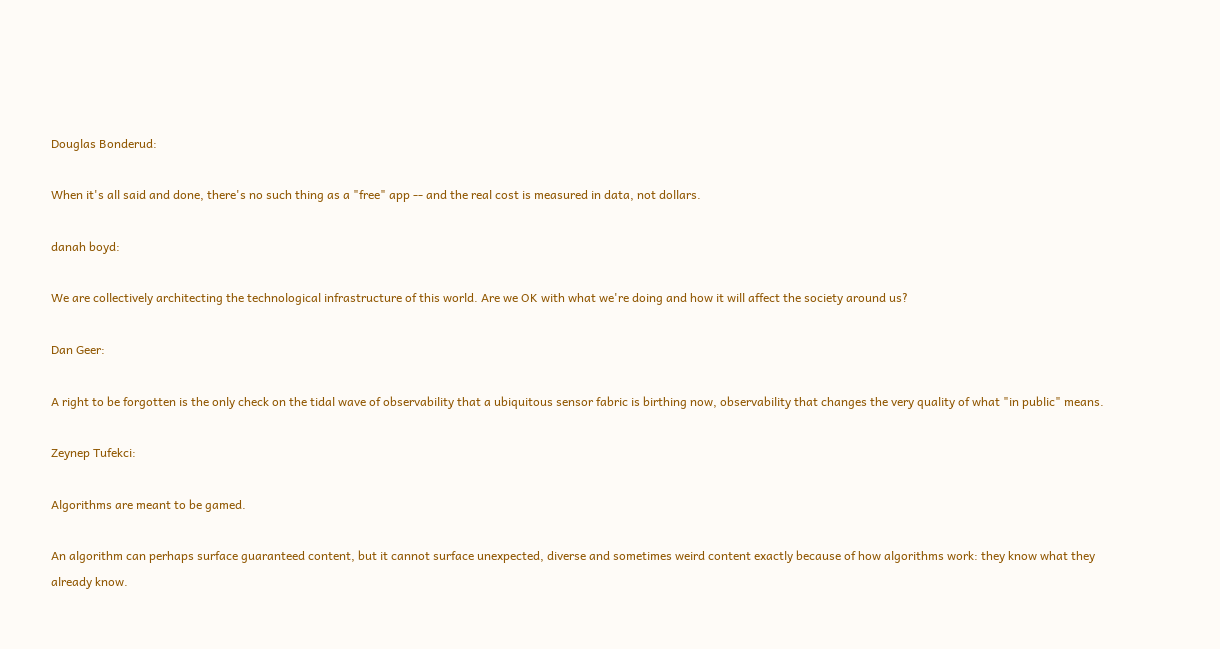Douglas Bonderud:

When it's all said and done, there's no such thing as a "free" app -- and the real cost is measured in data, not dollars.

danah boyd:

We are collectively architecting the technological infrastructure of this world. Are we OK with what we're doing and how it will affect the society around us?

Dan Geer:

A right to be forgotten is the only check on the tidal wave of observability that a ubiquitous sensor fabric is birthing now, observability that changes the very quality of what "in public" means.

Zeynep Tufekci:

Algorithms are meant to be gamed.

An algorithm can perhaps surface guaranteed content, but it cannot surface unexpected, diverse and sometimes weird content exactly because of how algorithms work: they know what they already know.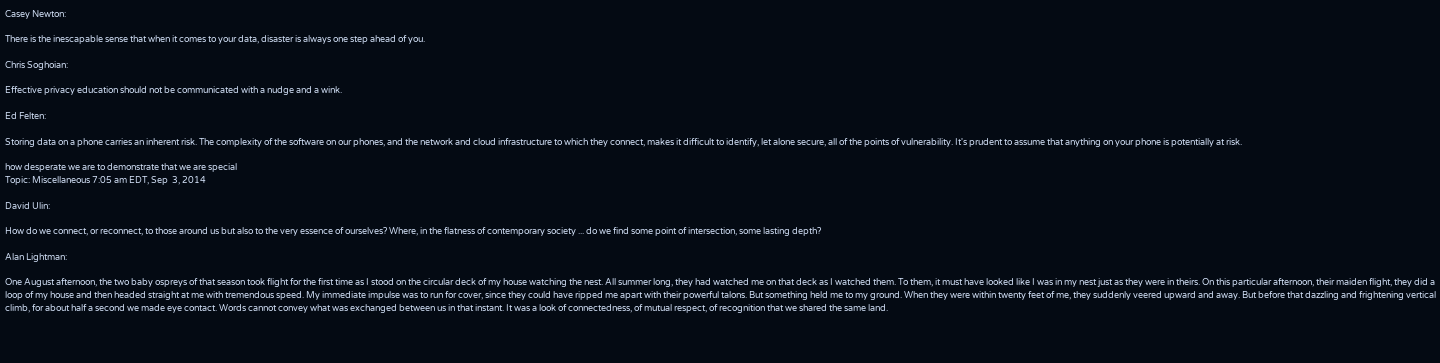Casey Newton:

There is the inescapable sense that when it comes to your data, disaster is always one step ahead of you.

Chris Soghoian:

Effective privacy education should not be communicated with a nudge and a wink.

Ed Felten:

Storing data on a phone carries an inherent risk. The complexity of the software on our phones, and the network and cloud infrastructure to which they connect, makes it difficult to identify, let alone secure, all of the points of vulnerability. It's prudent to assume that anything on your phone is potentially at risk.

how desperate we are to demonstrate that we are special
Topic: Miscellaneous 7:05 am EDT, Sep  3, 2014

David Ulin:

How do we connect, or reconnect, to those around us but also to the very essence of ourselves? Where, in the flatness of contemporary society ... do we find some point of intersection, some lasting depth?

Alan Lightman:

One August afternoon, the two baby ospreys of that season took flight for the first time as I stood on the circular deck of my house watching the nest. All summer long, they had watched me on that deck as I watched them. To them, it must have looked like I was in my nest just as they were in theirs. On this particular afternoon, their maiden flight, they did a loop of my house and then headed straight at me with tremendous speed. My immediate impulse was to run for cover, since they could have ripped me apart with their powerful talons. But something held me to my ground. When they were within twenty feet of me, they suddenly veered upward and away. But before that dazzling and frightening vertical climb, for about half a second we made eye contact. Words cannot convey what was exchanged between us in that instant. It was a look of connectedness, of mutual respect, of recognition that we shared the same land.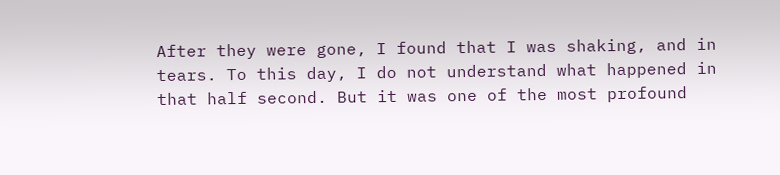After they were gone, I found that I was shaking, and in tears. To this day, I do not understand what happened in that half second. But it was one of the most profound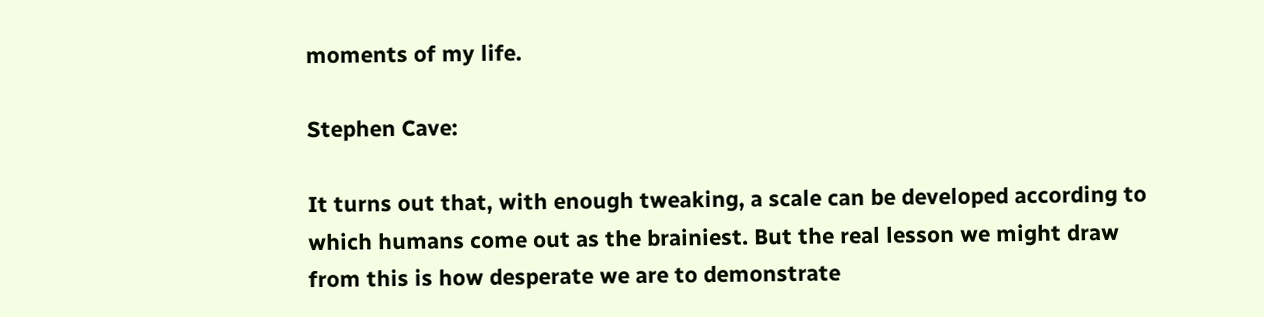moments of my life.

Stephen Cave:

It turns out that, with enough tweaking, a scale can be developed according to which humans come out as the brainiest. But the real lesson we might draw from this is how desperate we are to demonstrate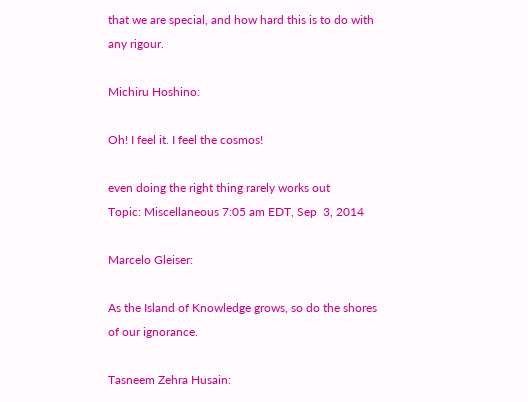that we are special, and how hard this is to do with any rigour.

Michiru Hoshino:

Oh! I feel it. I feel the cosmos!

even doing the right thing rarely works out
Topic: Miscellaneous 7:05 am EDT, Sep  3, 2014

Marcelo Gleiser:

As the Island of Knowledge grows, so do the shores of our ignorance.

Tasneem Zehra Husain: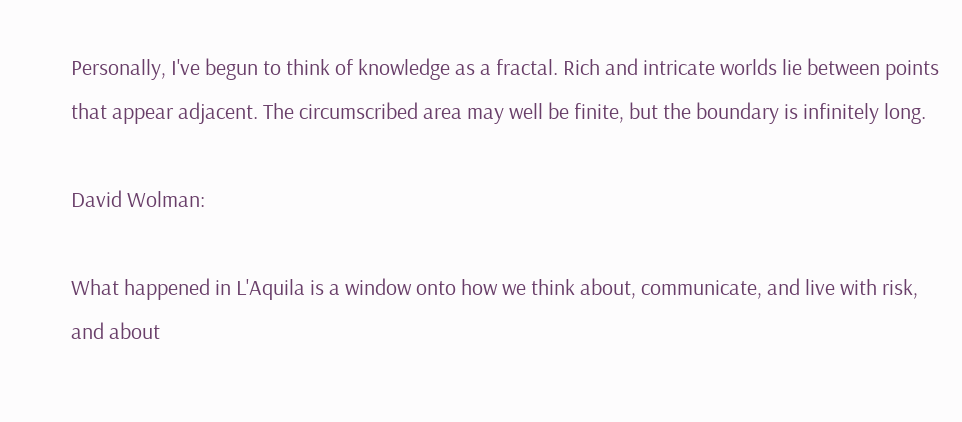Personally, I've begun to think of knowledge as a fractal. Rich and intricate worlds lie between points that appear adjacent. The circumscribed area may well be finite, but the boundary is infinitely long.

David Wolman:

What happened in L'Aquila is a window onto how we think about, communicate, and live with risk, and about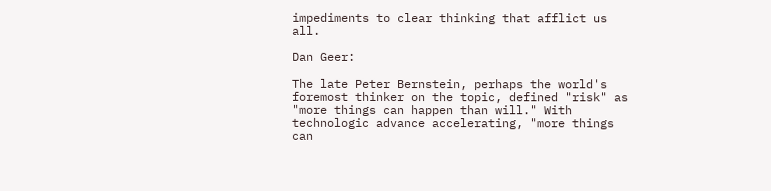impediments to clear thinking that afflict us all.

Dan Geer:

The late Peter Bernstein, perhaps the world's foremost thinker on the topic, defined "risk" as "more things can happen than will." With technologic advance accelerating, "more things can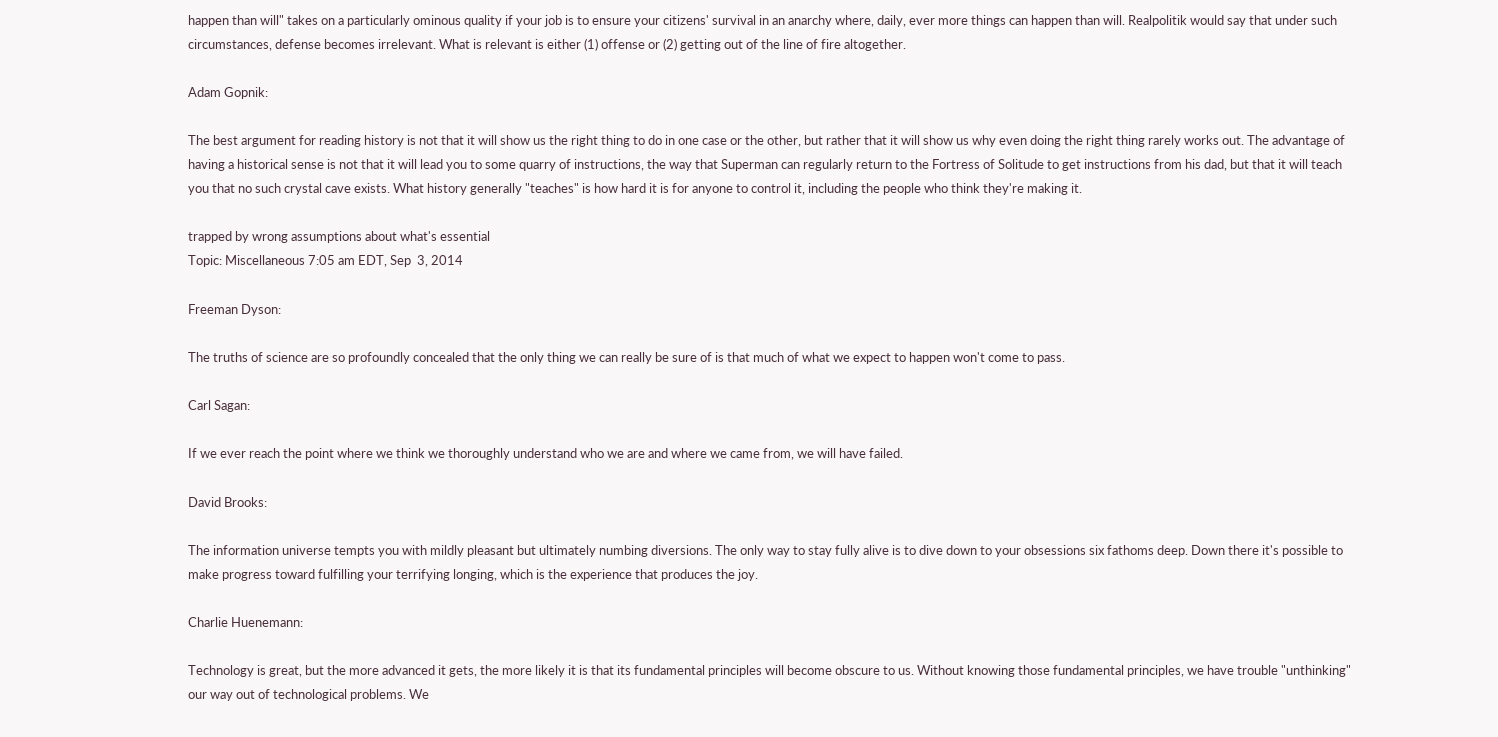happen than will" takes on a particularly ominous quality if your job is to ensure your citizens' survival in an anarchy where, daily, ever more things can happen than will. Realpolitik would say that under such circumstances, defense becomes irrelevant. What is relevant is either (1) offense or (2) getting out of the line of fire altogether.

Adam Gopnik:

The best argument for reading history is not that it will show us the right thing to do in one case or the other, but rather that it will show us why even doing the right thing rarely works out. The advantage of having a historical sense is not that it will lead you to some quarry of instructions, the way that Superman can regularly return to the Fortress of Solitude to get instructions from his dad, but that it will teach you that no such crystal cave exists. What history generally "teaches" is how hard it is for anyone to control it, including the people who think they're making it.

trapped by wrong assumptions about what's essential
Topic: Miscellaneous 7:05 am EDT, Sep  3, 2014

Freeman Dyson:

The truths of science are so profoundly concealed that the only thing we can really be sure of is that much of what we expect to happen won't come to pass.

Carl Sagan:

If we ever reach the point where we think we thoroughly understand who we are and where we came from, we will have failed.

David Brooks:

The information universe tempts you with mildly pleasant but ultimately numbing diversions. The only way to stay fully alive is to dive down to your obsessions six fathoms deep. Down there it's possible to make progress toward fulfilling your terrifying longing, which is the experience that produces the joy.

Charlie Huenemann:

Technology is great, but the more advanced it gets, the more likely it is that its fundamental principles will become obscure to us. Without knowing those fundamental principles, we have trouble "unthinking" our way out of technological problems. We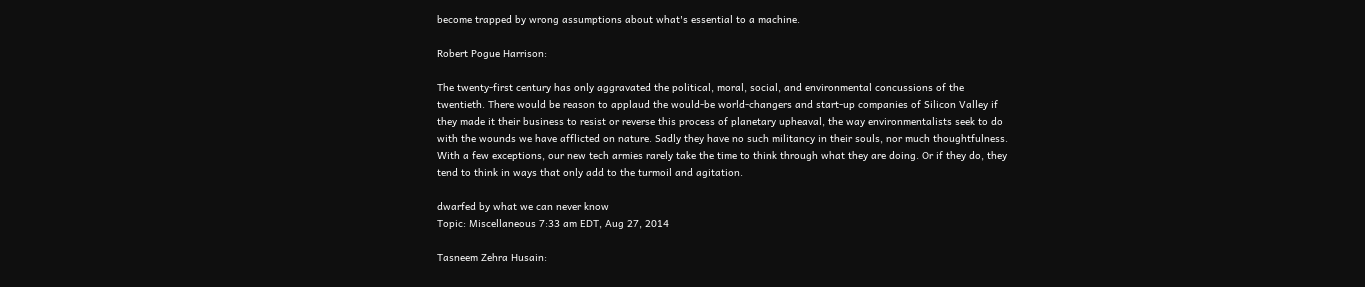become trapped by wrong assumptions about what's essential to a machine.

Robert Pogue Harrison:

The twenty-first century has only aggravated the political, moral, social, and environmental concussions of the twentieth. There would be reason to applaud the would-be world-changers and start-up companies of Silicon Valley if they made it their business to resist or reverse this process of planetary upheaval, the way environmentalists seek to do with the wounds we have afflicted on nature. Sadly they have no such militancy in their souls, nor much thoughtfulness. With a few exceptions, our new tech armies rarely take the time to think through what they are doing. Or if they do, they tend to think in ways that only add to the turmoil and agitation.

dwarfed by what we can never know
Topic: Miscellaneous 7:33 am EDT, Aug 27, 2014

Tasneem Zehra Husain: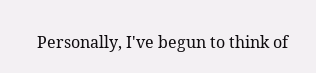Personally, I've begun to think of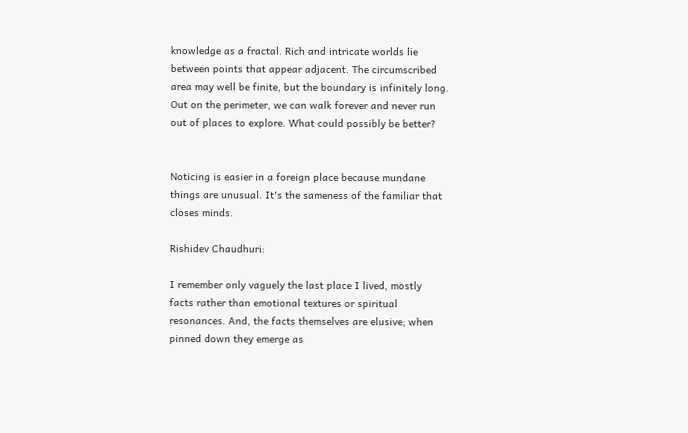knowledge as a fractal. Rich and intricate worlds lie between points that appear adjacent. The circumscribed area may well be finite, but the boundary is infinitely long. Out on the perimeter, we can walk forever and never run out of places to explore. What could possibly be better?


Noticing is easier in a foreign place because mundane things are unusual. It's the sameness of the familiar that closes minds.

Rishidev Chaudhuri:

I remember only vaguely the last place I lived, mostly facts rather than emotional textures or spiritual resonances. And, the facts themselves are elusive; when pinned down they emerge as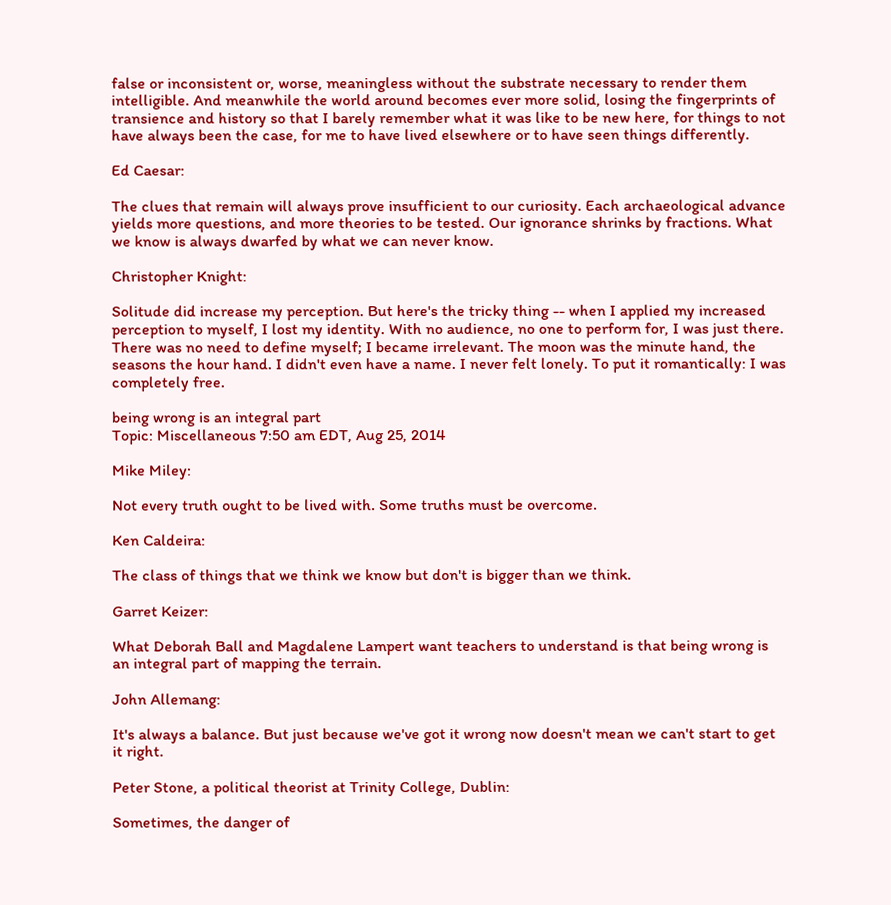false or inconsistent or, worse, meaningless without the substrate necessary to render them intelligible. And meanwhile the world around becomes ever more solid, losing the fingerprints of transience and history so that I barely remember what it was like to be new here, for things to not have always been the case, for me to have lived elsewhere or to have seen things differently.

Ed Caesar:

The clues that remain will always prove insufficient to our curiosity. Each archaeological advance yields more questions, and more theories to be tested. Our ignorance shrinks by fractions. What we know is always dwarfed by what we can never know.

Christopher Knight:

Solitude did increase my perception. But here's the tricky thing -- when I applied my increased perception to myself, I lost my identity. With no audience, no one to perform for, I was just there. There was no need to define myself; I became irrelevant. The moon was the minute hand, the seasons the hour hand. I didn't even have a name. I never felt lonely. To put it romantically: I was completely free.

being wrong is an integral part
Topic: Miscellaneous 7:50 am EDT, Aug 25, 2014

Mike Miley:

Not every truth ought to be lived with. Some truths must be overcome.

Ken Caldeira:

The class of things that we think we know but don't is bigger than we think.

Garret Keizer:

What Deborah Ball and Magdalene Lampert want teachers to understand is that being wrong is an integral part of mapping the terrain.

John Allemang:

It's always a balance. But just because we've got it wrong now doesn't mean we can't start to get it right.

Peter Stone, a political theorist at Trinity College, Dublin:

Sometimes, the danger of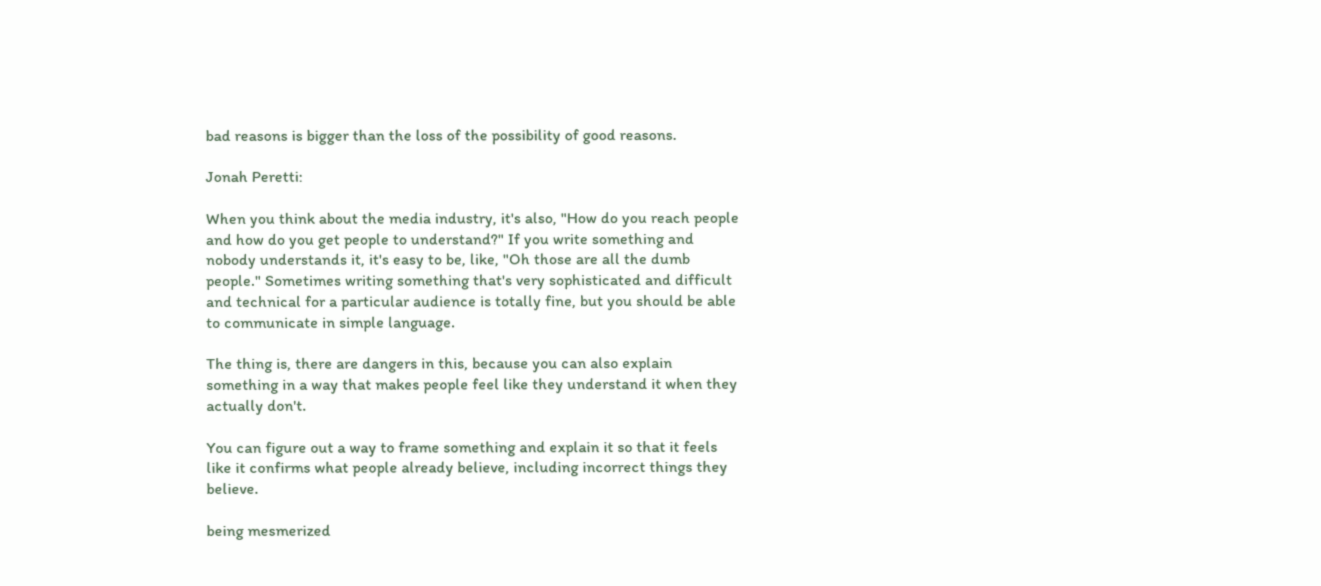bad reasons is bigger than the loss of the possibility of good reasons.

Jonah Peretti:

When you think about the media industry, it's also, "How do you reach people and how do you get people to understand?" If you write something and nobody understands it, it's easy to be, like, "Oh those are all the dumb people." Sometimes writing something that's very sophisticated and difficult and technical for a particular audience is totally fine, but you should be able to communicate in simple language.

The thing is, there are dangers in this, because you can also explain something in a way that makes people feel like they understand it when they actually don't.

You can figure out a way to frame something and explain it so that it feels like it confirms what people already believe, including incorrect things they believe.

being mesmerized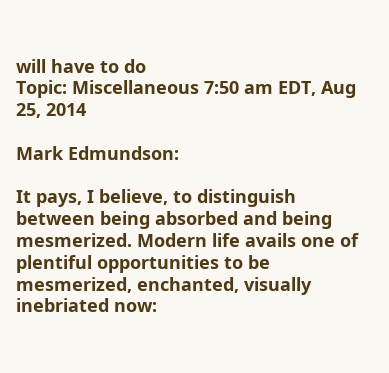will have to do
Topic: Miscellaneous 7:50 am EDT, Aug 25, 2014

Mark Edmundson:

It pays, I believe, to distinguish between being absorbed and being mesmerized. Modern life avails one of plentiful opportunities to be mesmerized, enchanted, visually inebriated now: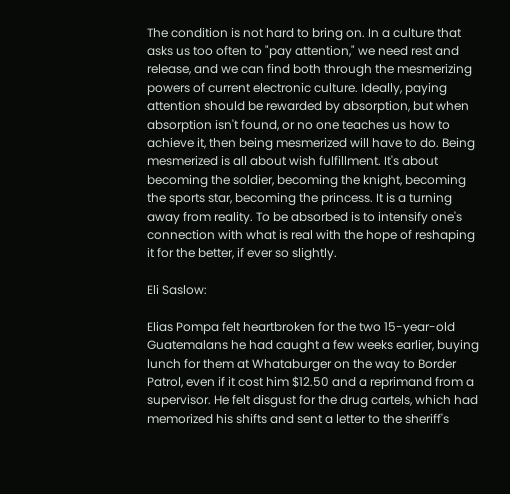The condition is not hard to bring on. In a culture that asks us too often to "pay attention," we need rest and release, and we can find both through the mesmerizing powers of current electronic culture. Ideally, paying attention should be rewarded by absorption, but when absorption isn't found, or no one teaches us how to achieve it, then being mesmerized will have to do. Being mesmerized is all about wish fulfillment. It's about becoming the soldier, becoming the knight, becoming the sports star, becoming the princess. It is a turning away from reality. To be absorbed is to intensify one's connection with what is real with the hope of reshaping it for the better, if ever so slightly.

Eli Saslow:

Elias Pompa felt heartbroken for the two 15-year-old Guatemalans he had caught a few weeks earlier, buying lunch for them at Whataburger on the way to Border Patrol, even if it cost him $12.50 and a reprimand from a supervisor. He felt disgust for the drug cartels, which had memorized his shifts and sent a letter to the sheriff's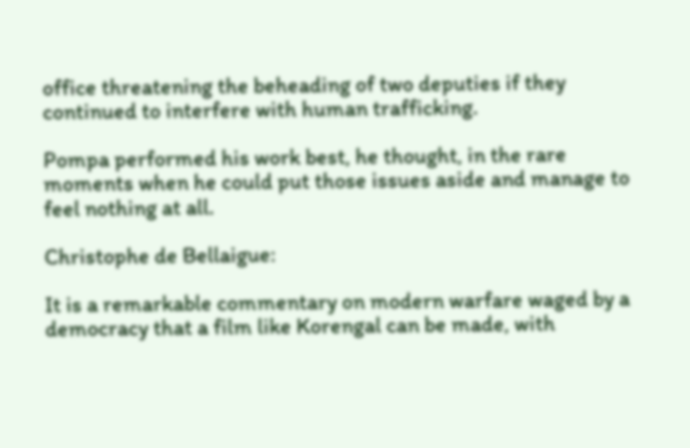office threatening the beheading of two deputies if they continued to interfere with human trafficking.

Pompa performed his work best, he thought, in the rare moments when he could put those issues aside and manage to feel nothing at all.

Christophe de Bellaigue:

It is a remarkable commentary on modern warfare waged by a democracy that a film like Korengal can be made, with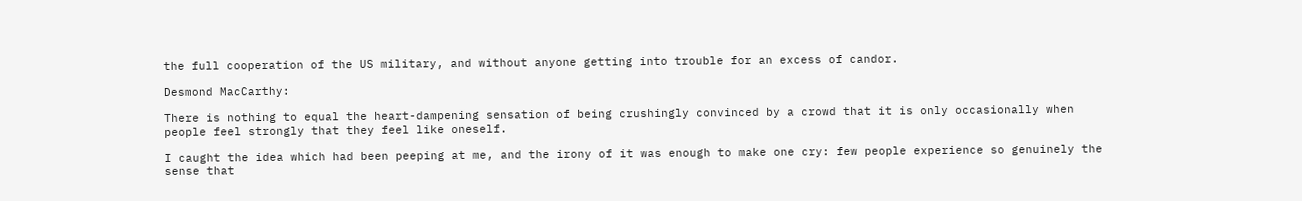the full cooperation of the US military, and without anyone getting into trouble for an excess of candor.

Desmond MacCarthy:

There is nothing to equal the heart-dampening sensation of being crushingly convinced by a crowd that it is only occasionally when people feel strongly that they feel like oneself.

I caught the idea which had been peeping at me, and the irony of it was enough to make one cry: few people experience so genuinely the sense that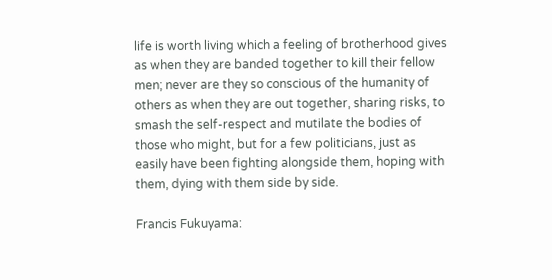life is worth living which a feeling of brotherhood gives as when they are banded together to kill their fellow men; never are they so conscious of the humanity of others as when they are out together, sharing risks, to smash the self-respect and mutilate the bodies of those who might, but for a few politicians, just as easily have been fighting alongside them, hoping with them, dying with them side by side.

Francis Fukuyama: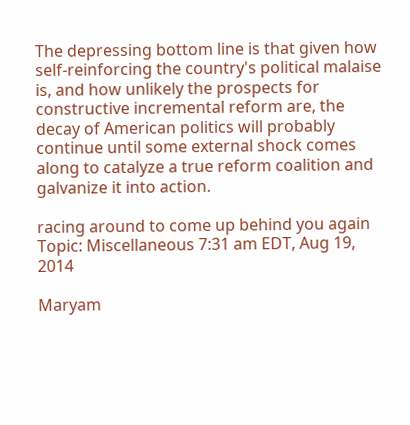The depressing bottom line is that given how self-reinforcing the country's political malaise is, and how unlikely the prospects for constructive incremental reform are, the decay of American politics will probably continue until some external shock comes along to catalyze a true reform coalition and galvanize it into action.

racing around to come up behind you again
Topic: Miscellaneous 7:31 am EDT, Aug 19, 2014

Maryam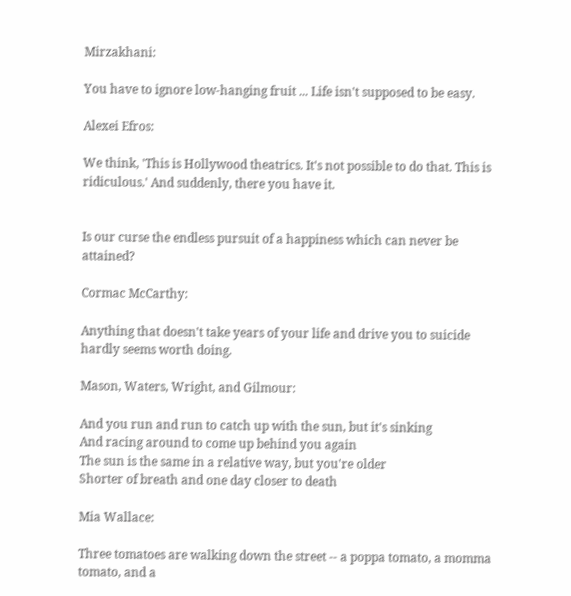Mirzakhani:

You have to ignore low-hanging fruit ... Life isn't supposed to be easy.

Alexei Efros:

We think, 'This is Hollywood theatrics. It's not possible to do that. This is ridiculous.' And suddenly, there you have it.


Is our curse the endless pursuit of a happiness which can never be attained?

Cormac McCarthy:

Anything that doesn't take years of your life and drive you to suicide hardly seems worth doing.

Mason, Waters, Wright, and Gilmour:

And you run and run to catch up with the sun, but it's sinking
And racing around to come up behind you again
The sun is the same in a relative way, but you're older
Shorter of breath and one day closer to death

Mia Wallace:

Three tomatoes are walking down the street -- a poppa tomato, a momma tomato, and a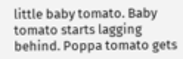little baby tomato. Baby tomato starts lagging behind. Poppa tomato gets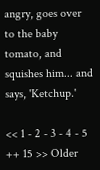angry, goes over to the baby tomato, and squishes him... and says, 'Ketchup.'

<< 1 - 2 - 3 - 4 - 5 ++ 15 >> Older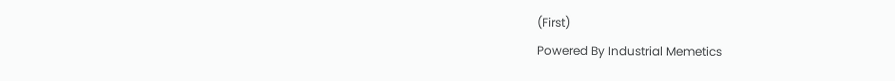(First)
Powered By Industrial Memetics